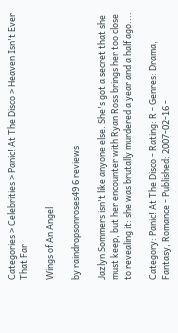Categories > Celebrities > Panic! At The Disco > Heaven Isn't Ever That Far

Wings of An Angel

by raindropsonroses49 6 reviews

Jazlyn Sommers isn't like anyone else. She's got a secret that she must keep, but her encounter with Ryan Ross brings her too close to revealing it: she was brutally murdered a year and a half ago....

Category: Panic! At The Disco - Rating: R - Genres: Drama, Fantasy, Romance - Published: 2007-02-16 -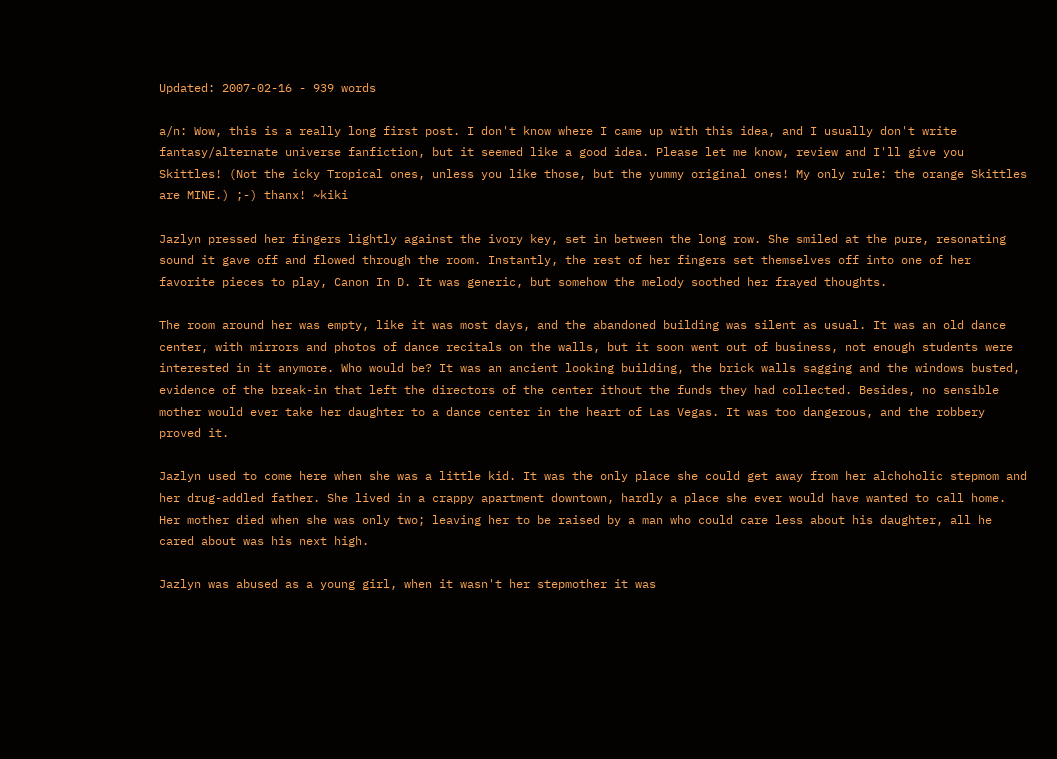Updated: 2007-02-16 - 939 words

a/n: Wow, this is a really long first post. I don't know where I came up with this idea, and I usually don't write fantasy/alternate universe fanfiction, but it seemed like a good idea. Please let me know, review and I'll give you Skittles! (Not the icky Tropical ones, unless you like those, but the yummy original ones! My only rule: the orange Skittles are MINE.) ;-) thanx! ~kiki

Jazlyn pressed her fingers lightly against the ivory key, set in between the long row. She smiled at the pure, resonating sound it gave off and flowed through the room. Instantly, the rest of her fingers set themselves off into one of her favorite pieces to play, Canon In D. It was generic, but somehow the melody soothed her frayed thoughts.

The room around her was empty, like it was most days, and the abandoned building was silent as usual. It was an old dance center, with mirrors and photos of dance recitals on the walls, but it soon went out of business, not enough students were interested in it anymore. Who would be? It was an ancient looking building, the brick walls sagging and the windows busted, evidence of the break-in that left the directors of the center ithout the funds they had collected. Besides, no sensible mother would ever take her daughter to a dance center in the heart of Las Vegas. It was too dangerous, and the robbery proved it.

Jazlyn used to come here when she was a little kid. It was the only place she could get away from her alchoholic stepmom and her drug-addled father. She lived in a crappy apartment downtown, hardly a place she ever would have wanted to call home. Her mother died when she was only two; leaving her to be raised by a man who could care less about his daughter, all he cared about was his next high.

Jazlyn was abused as a young girl, when it wasn't her stepmother it was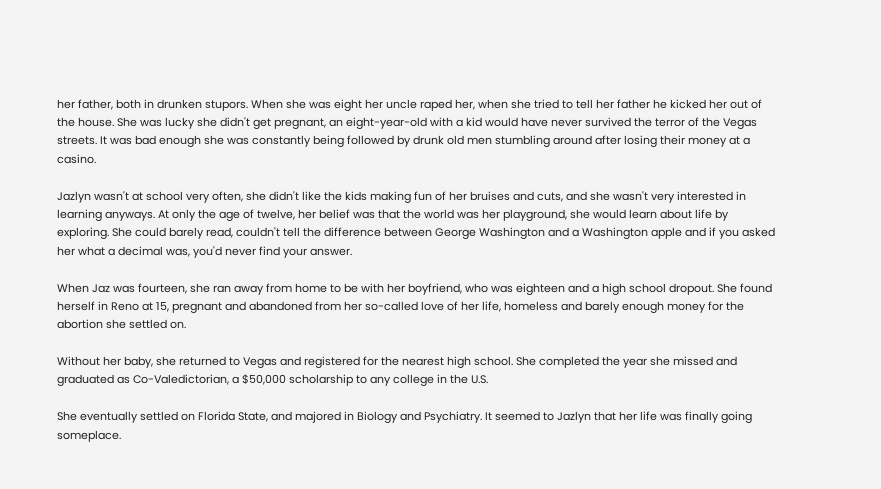her father, both in drunken stupors. When she was eight her uncle raped her, when she tried to tell her father he kicked her out of the house. She was lucky she didn't get pregnant, an eight-year-old with a kid would have never survived the terror of the Vegas streets. It was bad enough she was constantly being followed by drunk old men stumbling around after losing their money at a casino.

Jazlyn wasn't at school very often, she didn't like the kids making fun of her bruises and cuts, and she wasn't very interested in learning anyways. At only the age of twelve, her belief was that the world was her playground, she would learn about life by exploring. She could barely read, couldn't tell the difference between George Washington and a Washington apple and if you asked her what a decimal was, you'd never find your answer.

When Jaz was fourteen, she ran away from home to be with her boyfriend, who was eighteen and a high school dropout. She found herself in Reno at 15, pregnant and abandoned from her so-called love of her life, homeless and barely enough money for the abortion she settled on.

Without her baby, she returned to Vegas and registered for the nearest high school. She completed the year she missed and graduated as Co-Valedictorian, a $50,000 scholarship to any college in the U.S.

She eventually settled on Florida State, and majored in Biology and Psychiatry. It seemed to Jazlyn that her life was finally going someplace.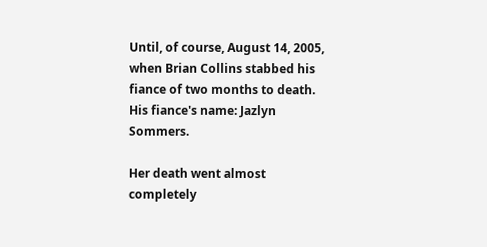Until, of course, August 14, 2005, when Brian Collins stabbed his fiance of two months to death. His fiance's name: Jazlyn Sommers.

Her death went almost completely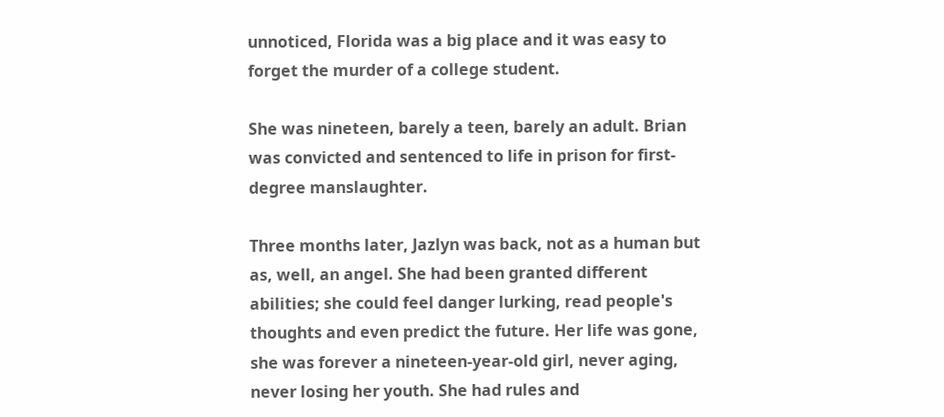unnoticed, Florida was a big place and it was easy to forget the murder of a college student.

She was nineteen, barely a teen, barely an adult. Brian was convicted and sentenced to life in prison for first-degree manslaughter.

Three months later, Jazlyn was back, not as a human but as, well, an angel. She had been granted different abilities; she could feel danger lurking, read people's thoughts and even predict the future. Her life was gone, she was forever a nineteen-year-old girl, never aging, never losing her youth. She had rules and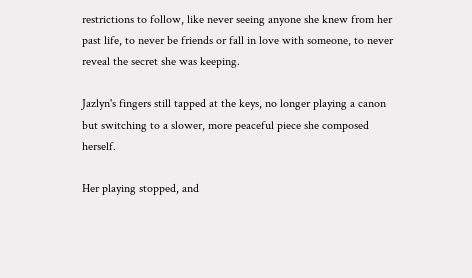restrictions to follow, like never seeing anyone she knew from her past life, to never be friends or fall in love with someone, to never reveal the secret she was keeping.

Jazlyn's fingers still tapped at the keys, no longer playing a canon but switching to a slower, more peaceful piece she composed herself.

Her playing stopped, and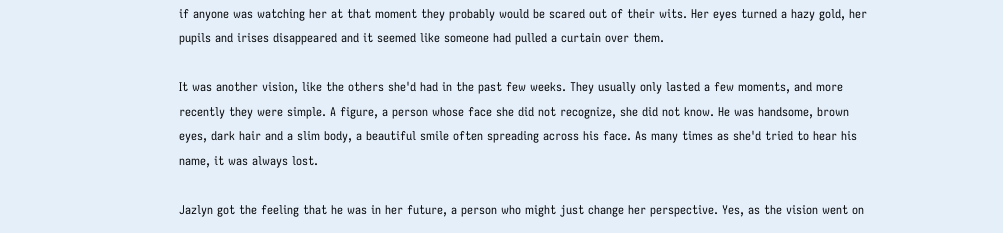if anyone was watching her at that moment they probably would be scared out of their wits. Her eyes turned a hazy gold, her pupils and irises disappeared and it seemed like someone had pulled a curtain over them.

It was another vision, like the others she'd had in the past few weeks. They usually only lasted a few moments, and more recently they were simple. A figure, a person whose face she did not recognize, she did not know. He was handsome, brown eyes, dark hair and a slim body, a beautiful smile often spreading across his face. As many times as she'd tried to hear his name, it was always lost.

Jazlyn got the feeling that he was in her future, a person who might just change her perspective. Yes, as the vision went on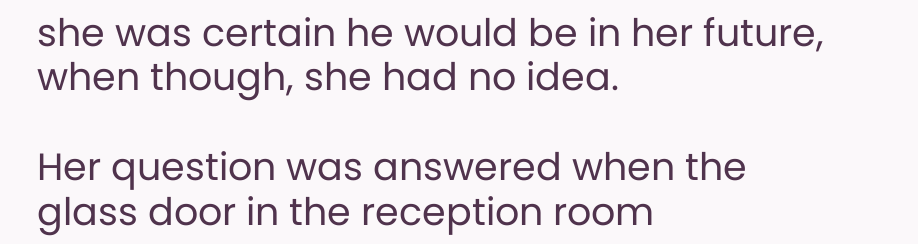she was certain he would be in her future, when though, she had no idea.

Her question was answered when the glass door in the reception room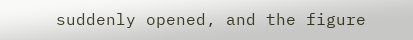suddenly opened, and the figure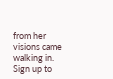from her visions came walking in.
Sign up to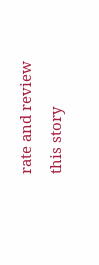rate and review this story